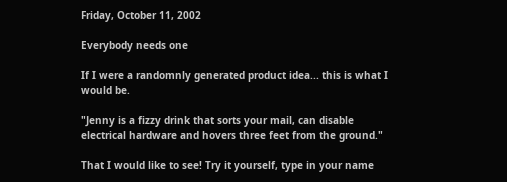Friday, October 11, 2002

Everybody needs one

If I were a randomnly generated product idea... this is what I would be.

"Jenny is a fizzy drink that sorts your mail, can disable electrical hardware and hovers three feet from the ground."

That I would like to see! Try it yourself, type in your name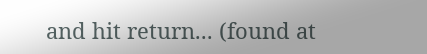and hit return... (found at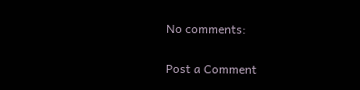No comments:

Post a Comment